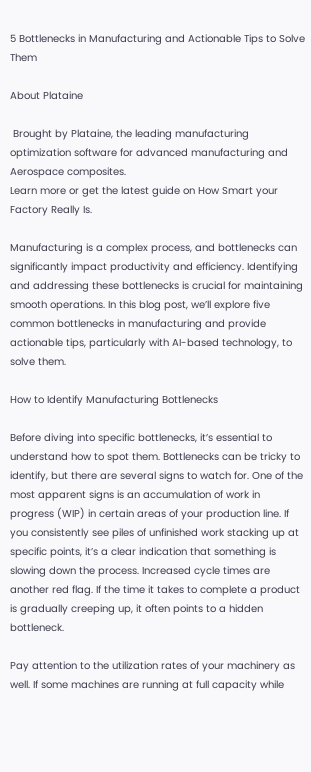5 Bottlenecks in Manufacturing and Actionable Tips to Solve Them

About Plataine

 Brought by Plataine, the leading manufacturing optimization software for advanced manufacturing and Aerospace composites.
Learn more or get the latest guide on How Smart your Factory Really Is.

Manufacturing is a complex process, and bottlenecks can significantly impact productivity and efficiency. Identifying and addressing these bottlenecks is crucial for maintaining smooth operations. In this blog post, we’ll explore five common bottlenecks in manufacturing and provide actionable tips, particularly with AI-based technology, to solve them.

How to Identify Manufacturing Bottlenecks

Before diving into specific bottlenecks, it’s essential to understand how to spot them. Bottlenecks can be tricky to identify, but there are several signs to watch for. One of the most apparent signs is an accumulation of work in progress (WIP) in certain areas of your production line. If you consistently see piles of unfinished work stacking up at specific points, it’s a clear indication that something is slowing down the process. Increased cycle times are another red flag. If the time it takes to complete a product is gradually creeping up, it often points to a hidden bottleneck.

Pay attention to the utilization rates of your machinery as well. If some machines are running at full capacity while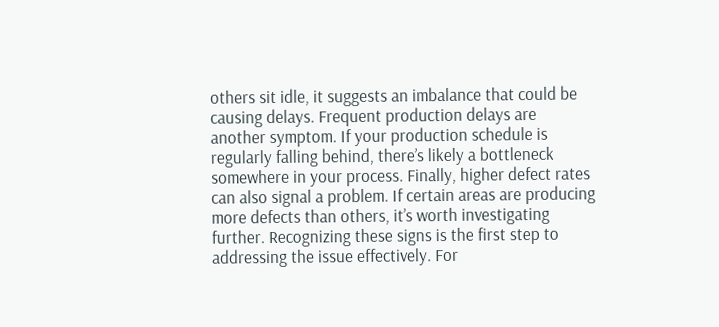others sit idle, it suggests an imbalance that could be causing delays. Frequent production delays are another symptom. If your production schedule is regularly falling behind, there’s likely a bottleneck somewhere in your process. Finally, higher defect rates can also signal a problem. If certain areas are producing more defects than others, it’s worth investigating further. Recognizing these signs is the first step to addressing the issue effectively. For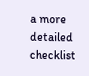a more detailed checklist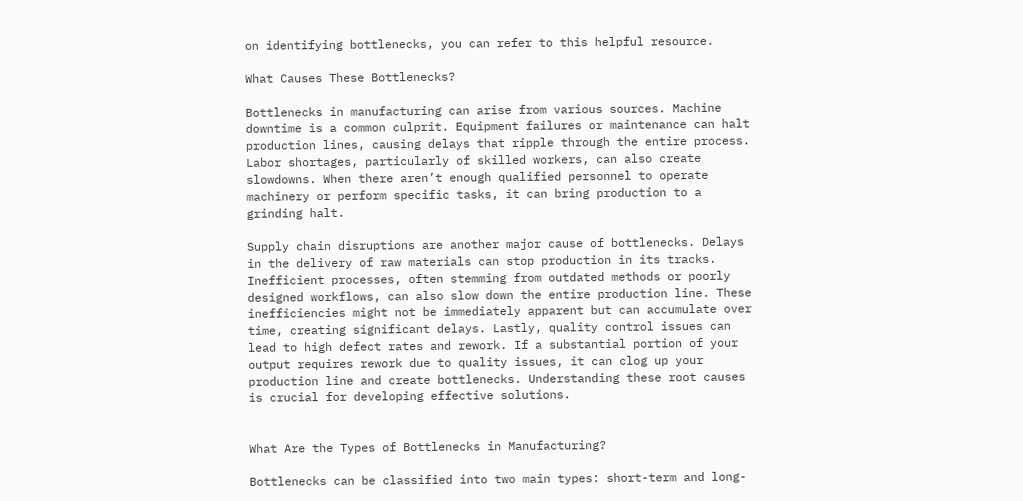on identifying bottlenecks, you can refer to this helpful resource.

What Causes These Bottlenecks?

Bottlenecks in manufacturing can arise from various sources. Machine downtime is a common culprit. Equipment failures or maintenance can halt production lines, causing delays that ripple through the entire process. Labor shortages, particularly of skilled workers, can also create slowdowns. When there aren’t enough qualified personnel to operate machinery or perform specific tasks, it can bring production to a grinding halt.

Supply chain disruptions are another major cause of bottlenecks. Delays in the delivery of raw materials can stop production in its tracks. Inefficient processes, often stemming from outdated methods or poorly designed workflows, can also slow down the entire production line. These inefficiencies might not be immediately apparent but can accumulate over time, creating significant delays. Lastly, quality control issues can lead to high defect rates and rework. If a substantial portion of your output requires rework due to quality issues, it can clog up your production line and create bottlenecks. Understanding these root causes is crucial for developing effective solutions.


What Are the Types of Bottlenecks in Manufacturing?

Bottlenecks can be classified into two main types: short-term and long-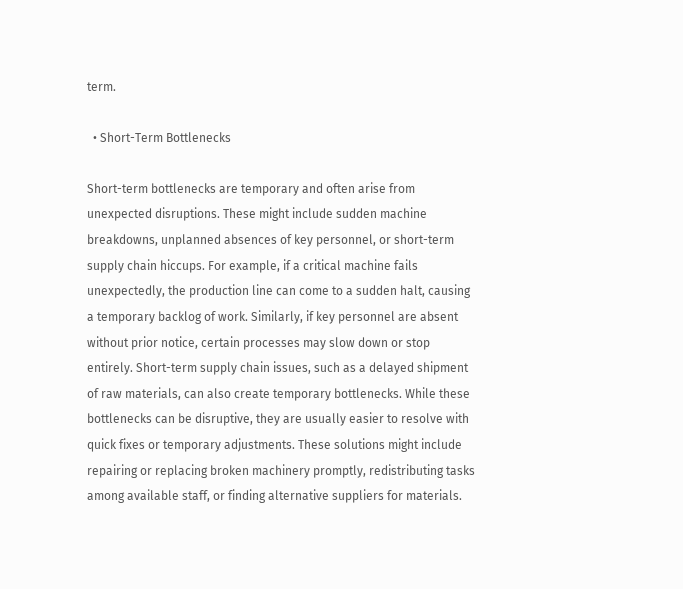term.

  • Short-Term Bottlenecks

Short-term bottlenecks are temporary and often arise from unexpected disruptions. These might include sudden machine breakdowns, unplanned absences of key personnel, or short-term supply chain hiccups. For example, if a critical machine fails unexpectedly, the production line can come to a sudden halt, causing a temporary backlog of work. Similarly, if key personnel are absent without prior notice, certain processes may slow down or stop entirely. Short-term supply chain issues, such as a delayed shipment of raw materials, can also create temporary bottlenecks. While these bottlenecks can be disruptive, they are usually easier to resolve with quick fixes or temporary adjustments. These solutions might include repairing or replacing broken machinery promptly, redistributing tasks among available staff, or finding alternative suppliers for materials.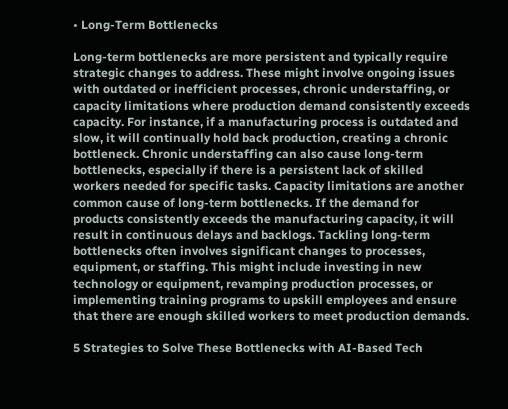• Long-Term Bottlenecks

Long-term bottlenecks are more persistent and typically require strategic changes to address. These might involve ongoing issues with outdated or inefficient processes, chronic understaffing, or capacity limitations where production demand consistently exceeds capacity. For instance, if a manufacturing process is outdated and slow, it will continually hold back production, creating a chronic bottleneck. Chronic understaffing can also cause long-term bottlenecks, especially if there is a persistent lack of skilled workers needed for specific tasks. Capacity limitations are another common cause of long-term bottlenecks. If the demand for products consistently exceeds the manufacturing capacity, it will result in continuous delays and backlogs. Tackling long-term bottlenecks often involves significant changes to processes, equipment, or staffing. This might include investing in new technology or equipment, revamping production processes, or implementing training programs to upskill employees and ensure that there are enough skilled workers to meet production demands.

5 Strategies to Solve These Bottlenecks with AI-Based Tech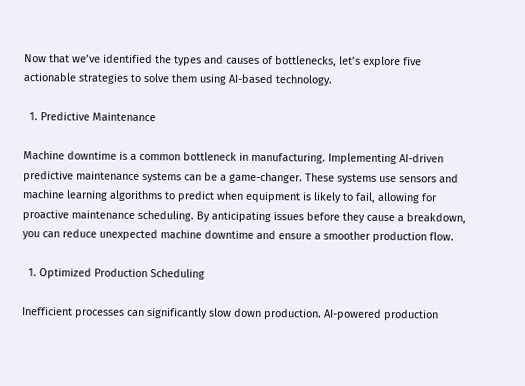Now that we’ve identified the types and causes of bottlenecks, let’s explore five actionable strategies to solve them using AI-based technology.

  1. Predictive Maintenance

Machine downtime is a common bottleneck in manufacturing. Implementing AI-driven predictive maintenance systems can be a game-changer. These systems use sensors and machine learning algorithms to predict when equipment is likely to fail, allowing for proactive maintenance scheduling. By anticipating issues before they cause a breakdown, you can reduce unexpected machine downtime and ensure a smoother production flow.

  1. Optimized Production Scheduling

Inefficient processes can significantly slow down production. AI-powered production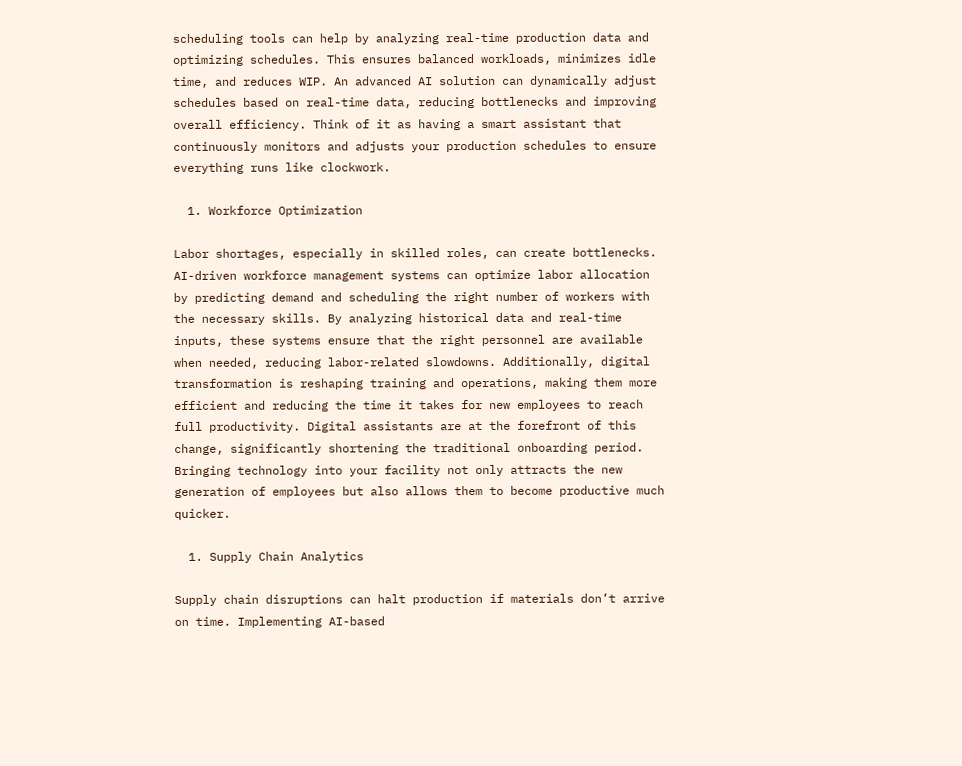scheduling tools can help by analyzing real-time production data and optimizing schedules. This ensures balanced workloads, minimizes idle time, and reduces WIP. An advanced AI solution can dynamically adjust schedules based on real-time data, reducing bottlenecks and improving overall efficiency. Think of it as having a smart assistant that continuously monitors and adjusts your production schedules to ensure everything runs like clockwork.

  1. Workforce Optimization

Labor shortages, especially in skilled roles, can create bottlenecks. AI-driven workforce management systems can optimize labor allocation by predicting demand and scheduling the right number of workers with the necessary skills. By analyzing historical data and real-time inputs, these systems ensure that the right personnel are available when needed, reducing labor-related slowdowns. Additionally, digital transformation is reshaping training and operations, making them more efficient and reducing the time it takes for new employees to reach full productivity. Digital assistants are at the forefront of this change, significantly shortening the traditional onboarding period. Bringing technology into your facility not only attracts the new generation of employees but also allows them to become productive much quicker.

  1. Supply Chain Analytics

Supply chain disruptions can halt production if materials don’t arrive on time. Implementing AI-based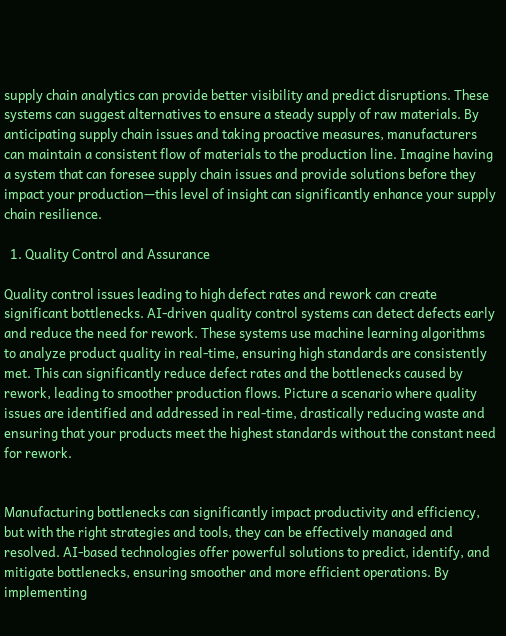supply chain analytics can provide better visibility and predict disruptions. These systems can suggest alternatives to ensure a steady supply of raw materials. By anticipating supply chain issues and taking proactive measures, manufacturers can maintain a consistent flow of materials to the production line. Imagine having a system that can foresee supply chain issues and provide solutions before they impact your production—this level of insight can significantly enhance your supply chain resilience.

  1. Quality Control and Assurance

Quality control issues leading to high defect rates and rework can create significant bottlenecks. AI-driven quality control systems can detect defects early and reduce the need for rework. These systems use machine learning algorithms to analyze product quality in real-time, ensuring high standards are consistently met. This can significantly reduce defect rates and the bottlenecks caused by rework, leading to smoother production flows. Picture a scenario where quality issues are identified and addressed in real-time, drastically reducing waste and ensuring that your products meet the highest standards without the constant need for rework.


Manufacturing bottlenecks can significantly impact productivity and efficiency, but with the right strategies and tools, they can be effectively managed and resolved. AI-based technologies offer powerful solutions to predict, identify, and mitigate bottlenecks, ensuring smoother and more efficient operations. By implementing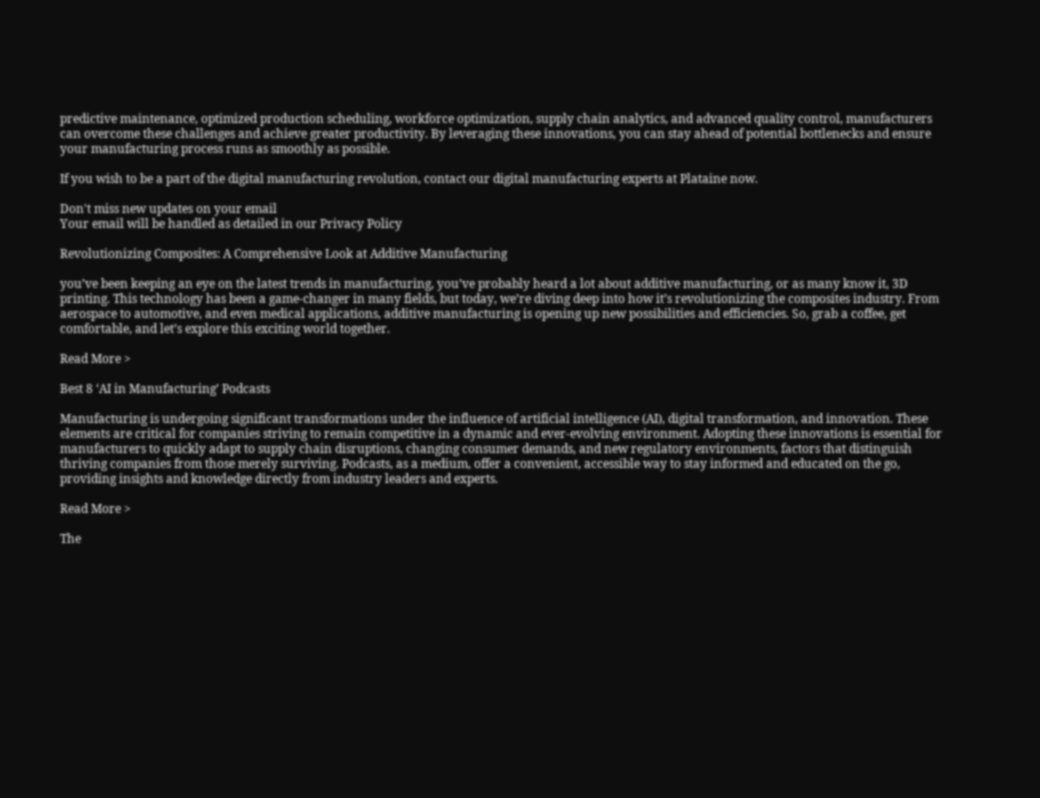predictive maintenance, optimized production scheduling, workforce optimization, supply chain analytics, and advanced quality control, manufacturers can overcome these challenges and achieve greater productivity. By leveraging these innovations, you can stay ahead of potential bottlenecks and ensure your manufacturing process runs as smoothly as possible.

If you wish to be a part of the digital manufacturing revolution, contact our digital manufacturing experts at Plataine now.

Don't miss new updates on your email
Your email will be handled as detailed in our Privacy Policy

Revolutionizing Composites: A Comprehensive Look at Additive Manufacturing

you’ve been keeping an eye on the latest trends in manufacturing, you’ve probably heard a lot about additive manufacturing, or as many know it, 3D printing. This technology has been a game-changer in many fields, but today, we’re diving deep into how it’s revolutionizing the composites industry. From aerospace to automotive, and even medical applications, additive manufacturing is opening up new possibilities and efficiencies. So, grab a coffee, get comfortable, and let’s explore this exciting world together.

Read More >

Best 8 ‘AI in Manufacturing’ Podcasts

Manufacturing is undergoing significant transformations under the influence of artificial intelligence (AI), digital transformation, and innovation. These elements are critical for companies striving to remain competitive in a dynamic and ever-evolving environment. Adopting these innovations is essential for manufacturers to quickly adapt to supply chain disruptions, changing consumer demands, and new regulatory environments, factors that distinguish thriving companies from those merely surviving. Podcasts, as a medium, offer a convenient, accessible way to stay informed and educated on the go, providing insights and knowledge directly from industry leaders and experts.

Read More >

The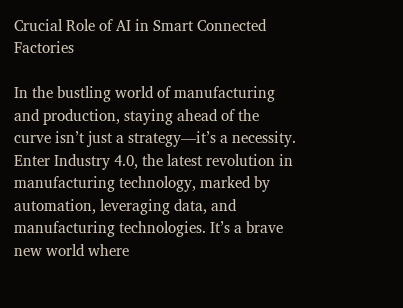Crucial Role of AI in Smart Connected Factories

In the bustling world of manufacturing and production, staying ahead of the curve isn’t just a strategy—it’s a necessity. Enter Industry 4.0, the latest revolution in manufacturing technology, marked by automation, leveraging data, and manufacturing technologies. It’s a brave new world where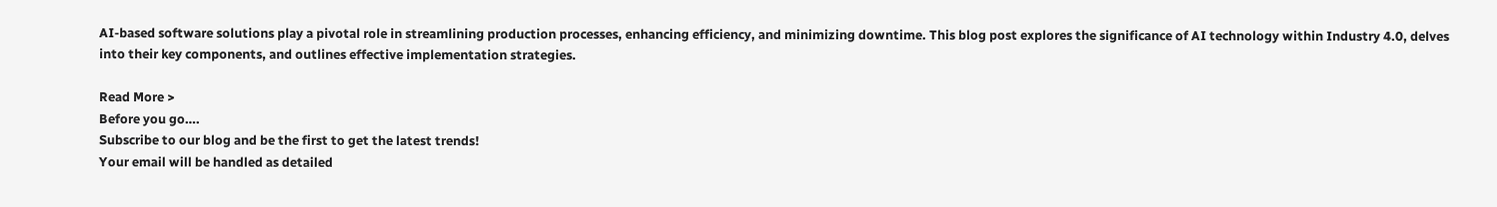AI-based software solutions play a pivotal role in streamlining production processes, enhancing efficiency, and minimizing downtime. This blog post explores the significance of AI technology within Industry 4.0, delves into their key components, and outlines effective implementation strategies.

Read More >
Before you go….
Subscribe to our blog and be the first to get the latest trends!
Your email will be handled as detailed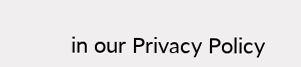in our Privacy Policy